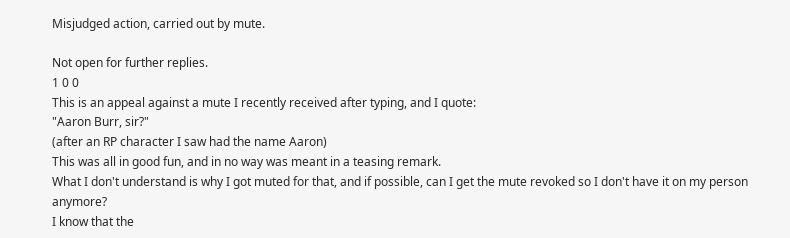Misjudged action, carried out by mute.

Not open for further replies.
1 0 0
This is an appeal against a mute I recently received after typing, and I quote:
"Aaron Burr, sir?"
(after an RP character I saw had the name Aaron)
This was all in good fun, and in no way was meant in a teasing remark.
What I don't understand is why I got muted for that, and if possible, can I get the mute revoked so I don't have it on my person anymore?
I know that the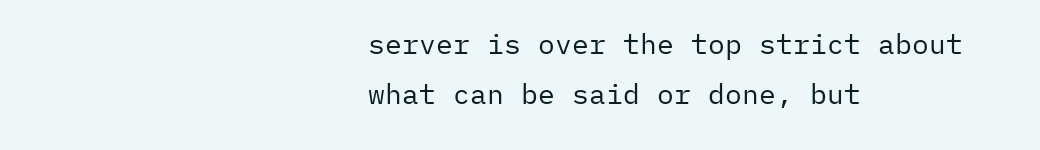server is over the top strict about what can be said or done, but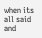when its all said and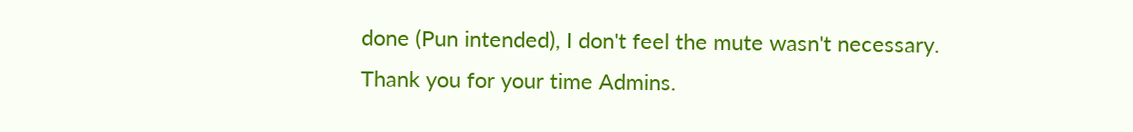done (Pun intended), I don't feel the mute wasn't necessary.
Thank you for your time Admins.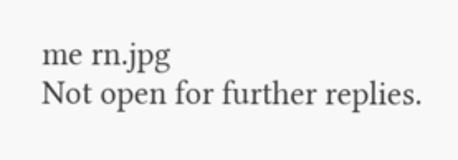me rn.jpg
Not open for further replies.